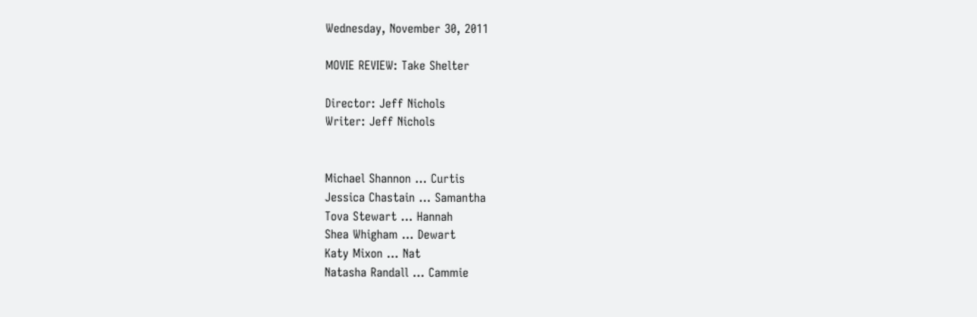Wednesday, November 30, 2011

MOVIE REVIEW: Take Shelter

Director: Jeff Nichols
Writer: Jeff Nichols


Michael Shannon ... Curtis
Jessica Chastain ... Samantha
Tova Stewart ... Hannah
Shea Whigham ... Dewart
Katy Mixon ... Nat
Natasha Randall ... Cammie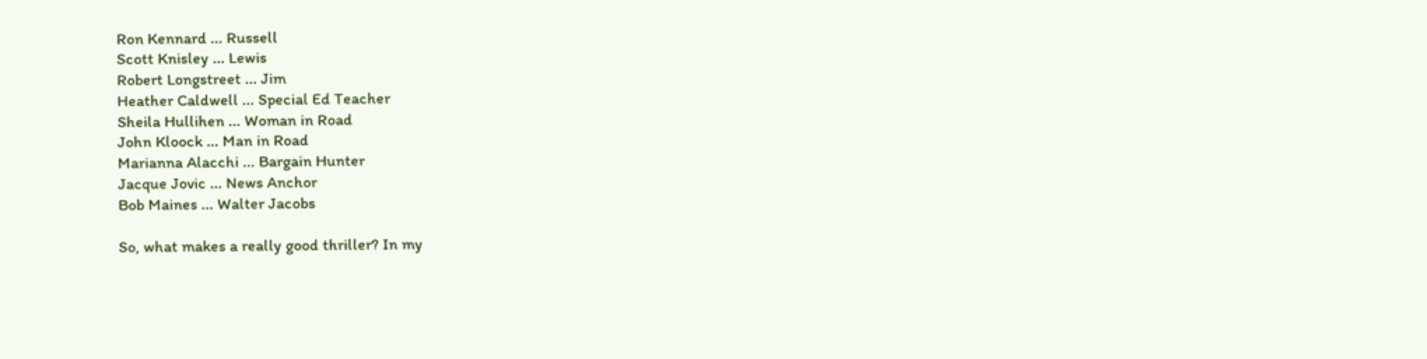Ron Kennard ... Russell
Scott Knisley ... Lewis
Robert Longstreet ... Jim
Heather Caldwell ... Special Ed Teacher
Sheila Hullihen ... Woman in Road
John Kloock ... Man in Road
Marianna Alacchi ... Bargain Hunter
Jacque Jovic ... News Anchor
Bob Maines ... Walter Jacobs

So, what makes a really good thriller? In my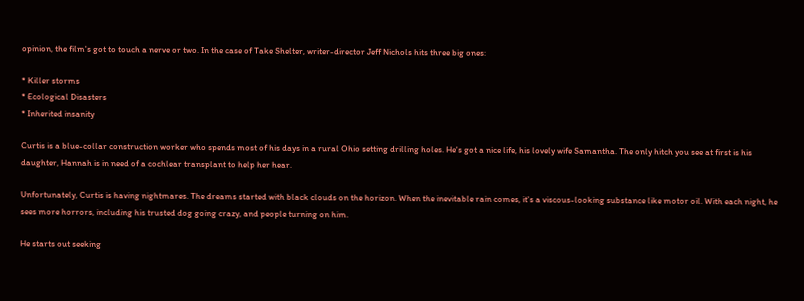opinion, the film's got to touch a nerve or two. In the case of Take Shelter, writer-director Jeff Nichols hits three big ones:

* Killer storms
* Ecological Disasters
* Inherited insanity

Curtis is a blue-collar construction worker who spends most of his days in a rural Ohio setting drilling holes. He's got a nice life, his lovely wife Samantha. The only hitch you see at first is his daughter, Hannah is in need of a cochlear transplant to help her hear.

Unfortunately, Curtis is having nightmares. The dreams started with black clouds on the horizon. When the inevitable rain comes, it's a viscous-looking substance like motor oil. With each night, he sees more horrors, including his trusted dog going crazy, and people turning on him.

He starts out seeking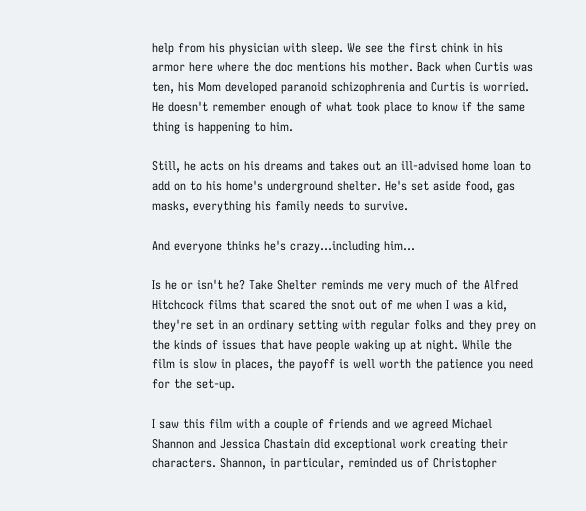help from his physician with sleep. We see the first chink in his armor here where the doc mentions his mother. Back when Curtis was ten, his Mom developed paranoid schizophrenia and Curtis is worried. He doesn't remember enough of what took place to know if the same thing is happening to him.

Still, he acts on his dreams and takes out an ill-advised home loan to add on to his home's underground shelter. He's set aside food, gas masks, everything his family needs to survive.

And everyone thinks he's crazy...including him...

Is he or isn't he? Take Shelter reminds me very much of the Alfred Hitchcock films that scared the snot out of me when I was a kid, they're set in an ordinary setting with regular folks and they prey on the kinds of issues that have people waking up at night. While the film is slow in places, the payoff is well worth the patience you need for the set-up.

I saw this film with a couple of friends and we agreed Michael Shannon and Jessica Chastain did exceptional work creating their characters. Shannon, in particular, reminded us of Christopher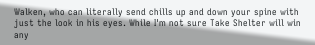Walken, who can literally send chills up and down your spine with just the look in his eyes. While I'm not sure Take Shelter will win any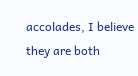accolades, I believe they are both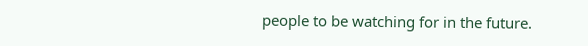people to be watching for in the future.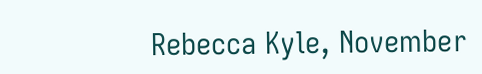Rebecca Kyle, November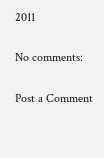2011

No comments:

Post a Comment